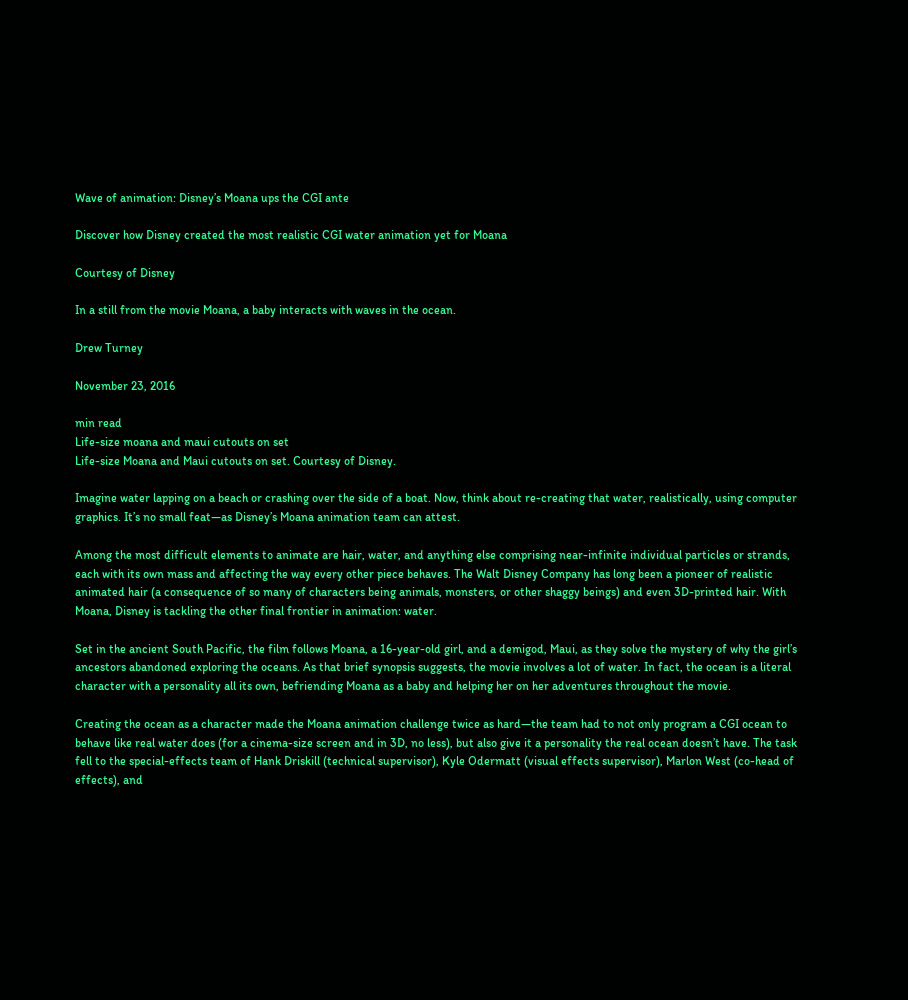Wave of animation: Disney’s Moana ups the CGI ante

Discover how Disney created the most realistic CGI water animation yet for Moana

Courtesy of Disney

In a still from the movie Moana, a baby interacts with waves in the ocean.

Drew Turney

November 23, 2016

min read
Life-size moana and maui cutouts on set
Life-size Moana and Maui cutouts on set. Courtesy of Disney.

Imagine water lapping on a beach or crashing over the side of a boat. Now, think about re-creating that water, realistically, using computer graphics. It’s no small feat—as Disney’s Moana animation team can attest.

Among the most difficult elements to animate are hair, water, and anything else comprising near-infinite individual particles or strands, each with its own mass and affecting the way every other piece behaves. The Walt Disney Company has long been a pioneer of realistic animated hair (a consequence of so many of characters being animals, monsters, or other shaggy beings) and even 3D-printed hair. With Moana, Disney is tackling the other final frontier in animation: water.

Set in the ancient South Pacific, the film follows Moana, a 16-year-old girl, and a demigod, Maui, as they solve the mystery of why the girl’s ancestors abandoned exploring the oceans. As that brief synopsis suggests, the movie involves a lot of water. In fact, the ocean is a literal character with a personality all its own, befriending Moana as a baby and helping her on her adventures throughout the movie.

Creating the ocean as a character made the Moana animation challenge twice as hard—the team had to not only program a CGI ocean to behave like real water does (for a cinema-size screen and in 3D, no less), but also give it a personality the real ocean doesn’t have. The task fell to the special-effects team of Hank Driskill (technical supervisor), Kyle Odermatt (visual effects supervisor), Marlon West (co-head of effects), and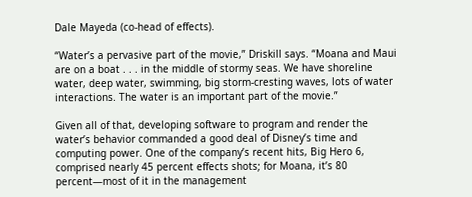Dale Mayeda (co-head of effects).

“Water’s a pervasive part of the movie,” Driskill says. “Moana and Maui are on a boat . . . in the middle of stormy seas. We have shoreline water, deep water, swimming, big storm-cresting waves, lots of water interactions. The water is an important part of the movie.”

Given all of that, developing software to program and render the water’s behavior commanded a good deal of Disney’s time and computing power. One of the company’s recent hits, Big Hero 6, comprised nearly 45 percent effects shots; for Moana, it’s 80 percent—most of it in the management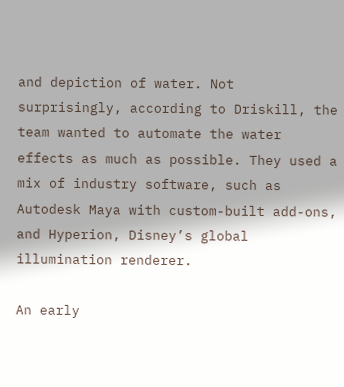and depiction of water. Not surprisingly, according to Driskill, the team wanted to automate the water effects as much as possible. They used a mix of industry software, such as Autodesk Maya with custom-built add-ons, and Hyperion, Disney’s global illumination renderer.

An early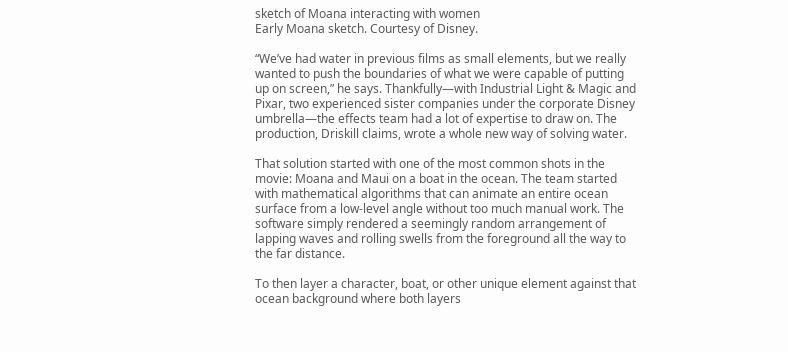sketch of Moana interacting with women
Early Moana sketch. Courtesy of Disney.

“We’ve had water in previous films as small elements, but we really wanted to push the boundaries of what we were capable of putting up on screen,” he says. Thankfully—with Industrial Light & Magic and Pixar, two experienced sister companies under the corporate Disney umbrella—the effects team had a lot of expertise to draw on. The production, Driskill claims, wrote a whole new way of solving water.

That solution started with one of the most common shots in the movie: Moana and Maui on a boat in the ocean. The team started with mathematical algorithms that can animate an entire ocean surface from a low-level angle without too much manual work. The software simply rendered a seemingly random arrangement of lapping waves and rolling swells from the foreground all the way to the far distance.

To then layer a character, boat, or other unique element against that ocean background where both layers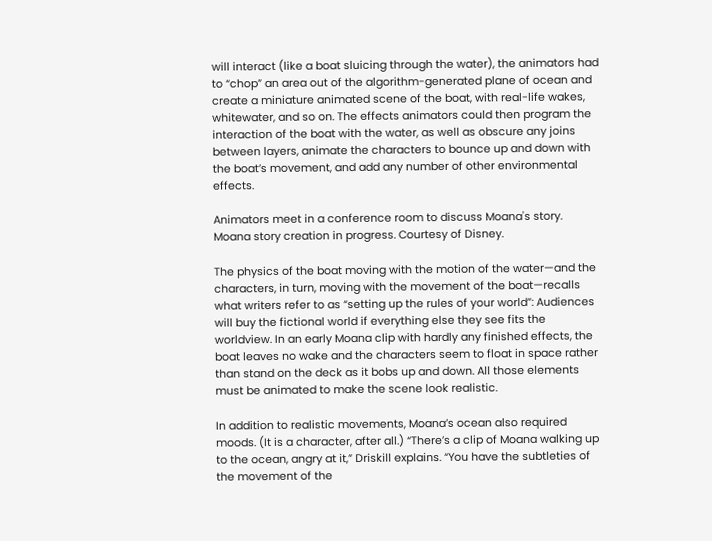will interact (like a boat sluicing through the water), the animators had to “chop” an area out of the algorithm-generated plane of ocean and create a miniature animated scene of the boat, with real-life wakes, whitewater, and so on. The effects animators could then program the interaction of the boat with the water, as well as obscure any joins between layers, animate the characters to bounce up and down with the boat’s movement, and add any number of other environmental effects.

Animators meet in a conference room to discuss Moana's story.
Moana story creation in progress. Courtesy of Disney.

The physics of the boat moving with the motion of the water—and the characters, in turn, moving with the movement of the boat—recalls what writers refer to as “setting up the rules of your world”: Audiences will buy the fictional world if everything else they see fits the worldview. In an early Moana clip with hardly any finished effects, the boat leaves no wake and the characters seem to float in space rather than stand on the deck as it bobs up and down. All those elements must be animated to make the scene look realistic.

In addition to realistic movements, Moana’s ocean also required moods. (It is a character, after all.) “There’s a clip of Moana walking up to the ocean, angry at it,” Driskill explains. “You have the subtleties of the movement of the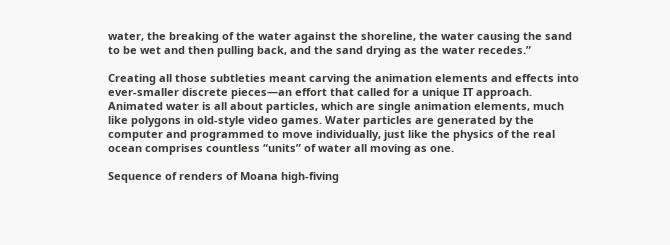water, the breaking of the water against the shoreline, the water causing the sand to be wet and then pulling back, and the sand drying as the water recedes.”

Creating all those subtleties meant carving the animation elements and effects into ever-smaller discrete pieces—an effort that called for a unique IT approach. Animated water is all about particles, which are single animation elements, much like polygons in old-style video games. Water particles are generated by the computer and programmed to move individually, just like the physics of the real ocean comprises countless “units” of water all moving as one.

Sequence of renders of Moana high-fiving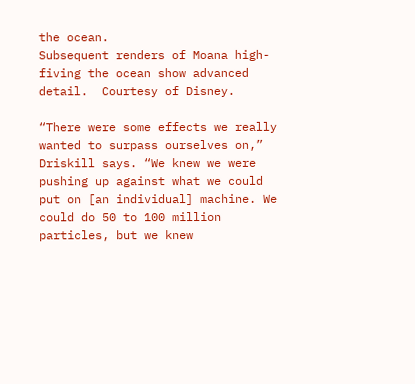the ocean.
Subsequent renders of Moana high-fiving the ocean show advanced detail.  Courtesy of Disney.

“There were some effects we really wanted to surpass ourselves on,” Driskill says. “We knew we were pushing up against what we could put on [an individual] machine. We could do 50 to 100 million particles, but we knew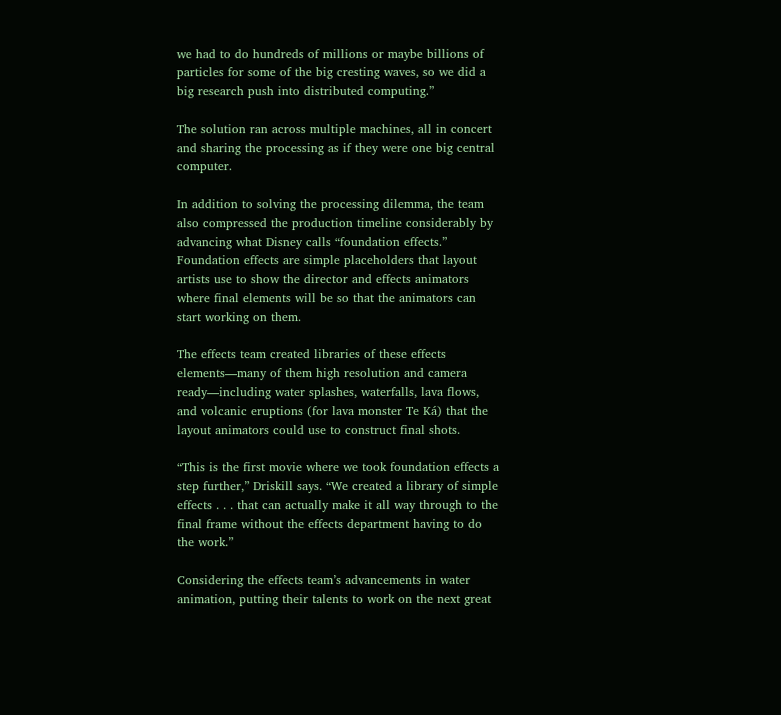we had to do hundreds of millions or maybe billions of particles for some of the big cresting waves, so we did a big research push into distributed computing.”

The solution ran across multiple machines, all in concert and sharing the processing as if they were one big central computer.

In addition to solving the processing dilemma, the team also compressed the production timeline considerably by advancing what Disney calls “foundation effects.” Foundation effects are simple placeholders that layout artists use to show the director and effects animators where final elements will be so that the animators can start working on them.

The effects team created libraries of these effects elements—many of them high resolution and camera ready—including water splashes, waterfalls, lava flows, and volcanic eruptions (for lava monster Te Ká) that the layout animators could use to construct final shots.

“This is the first movie where we took foundation effects a step further,” Driskill says. “We created a library of simple effects . . . that can actually make it all way through to the final frame without the effects department having to do the work.”

Considering the effects team’s advancements in water animation, putting their talents to work on the next great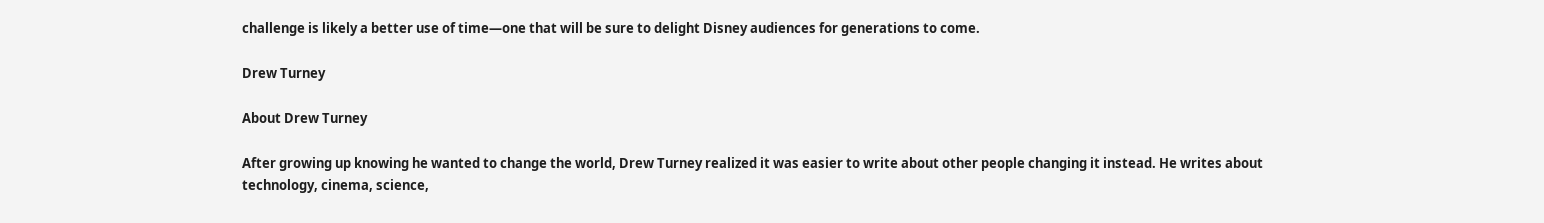challenge is likely a better use of time—one that will be sure to delight Disney audiences for generations to come.

Drew Turney

About Drew Turney

After growing up knowing he wanted to change the world, Drew Turney realized it was easier to write about other people changing it instead. He writes about technology, cinema, science,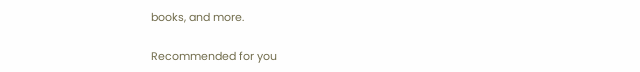books, and more.

Recommended for you